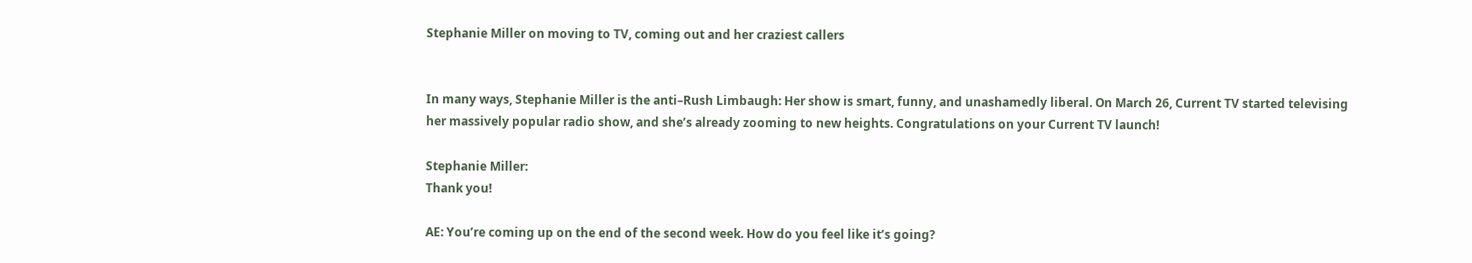Stephanie Miller on moving to TV, coming out and her craziest callers


In many ways, Stephanie Miller is the anti–Rush Limbaugh: Her show is smart, funny, and unashamedly liberal. On March 26, Current TV started televising her massively popular radio show, and she’s already zooming to new heights. Congratulations on your Current TV launch!

Stephanie Miller:
Thank you!

AE: You’re coming up on the end of the second week. How do you feel like it’s going?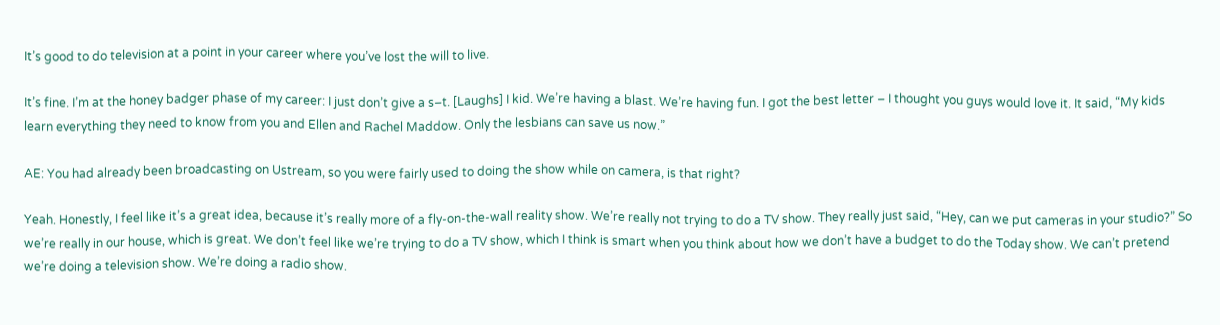It’s good to do television at a point in your career where you’ve lost the will to live.

It’s fine. I’m at the honey badger phase of my career: I just don’t give a s–t. [Laughs] I kid. We’re having a blast. We’re having fun. I got the best letter – I thought you guys would love it. It said, “My kids learn everything they need to know from you and Ellen and Rachel Maddow. Only the lesbians can save us now.”

AE: You had already been broadcasting on Ustream, so you were fairly used to doing the show while on camera, is that right?

Yeah. Honestly, I feel like it’s a great idea, because it’s really more of a fly-on-the-wall reality show. We’re really not trying to do a TV show. They really just said, “Hey, can we put cameras in your studio?” So we’re really in our house, which is great. We don’t feel like we’re trying to do a TV show, which I think is smart when you think about how we don’t have a budget to do the Today show. We can’t pretend we’re doing a television show. We’re doing a radio show.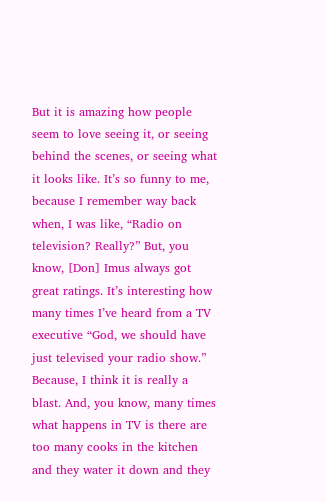But it is amazing how people seem to love seeing it, or seeing behind the scenes, or seeing what it looks like. It’s so funny to me, because I remember way back when, I was like, “Radio on television? Really?” But, you know, [Don] Imus always got great ratings. It’s interesting how many times I’ve heard from a TV executive “God, we should have just televised your radio show.” Because, I think it is really a blast. And, you know, many times what happens in TV is there are too many cooks in the kitchen and they water it down and they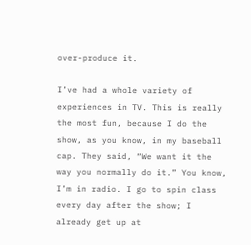over-produce it.

I’ve had a whole variety of experiences in TV. This is really the most fun, because I do the show, as you know, in my baseball cap. They said, “We want it the way you normally do it.” You know, I’m in radio. I go to spin class every day after the show; I already get up at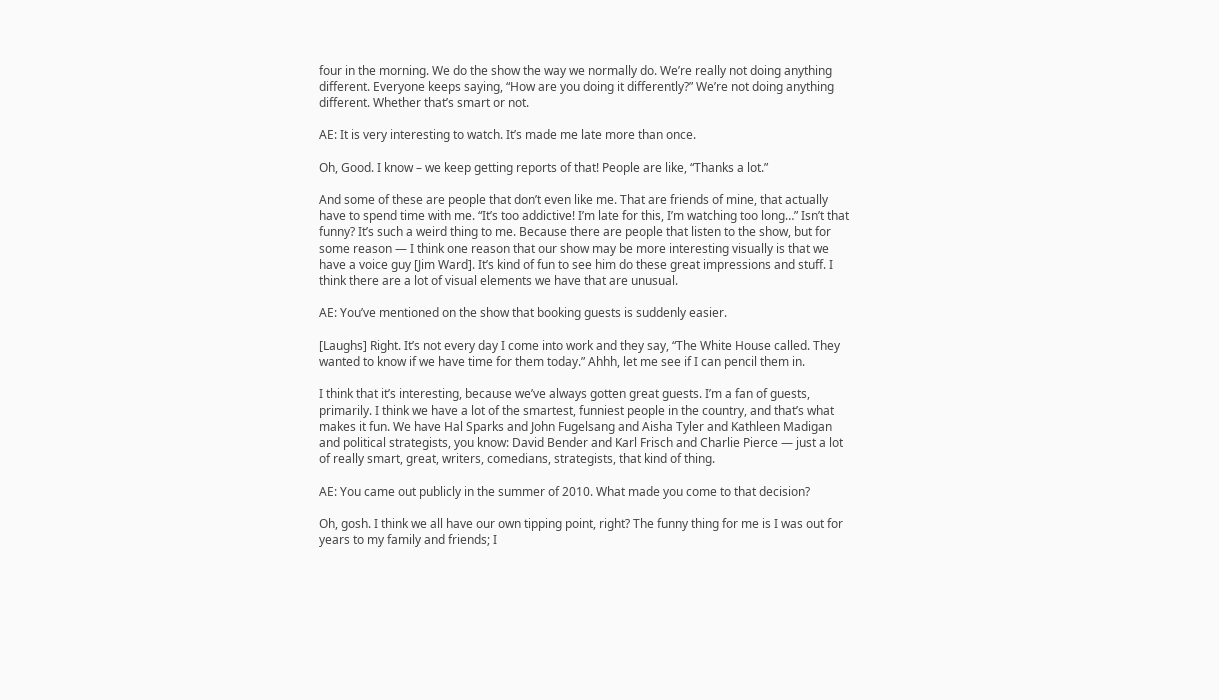four in the morning. We do the show the way we normally do. We’re really not doing anything different. Everyone keeps saying, “How are you doing it differently?” We’re not doing anything different. Whether that’s smart or not.

AE: It is very interesting to watch. It’s made me late more than once.

Oh, Good. I know – we keep getting reports of that! People are like, “Thanks a lot.”

And some of these are people that don’t even like me. That are friends of mine, that actually have to spend time with me. “It’s too addictive! I’m late for this, I’m watching too long…” Isn’t that funny? It’s such a weird thing to me. Because there are people that listen to the show, but for some reason — I think one reason that our show may be more interesting visually is that we have a voice guy [Jim Ward]. It’s kind of fun to see him do these great impressions and stuff. I think there are a lot of visual elements we have that are unusual.

AE: You’ve mentioned on the show that booking guests is suddenly easier.

[Laughs] Right. It’s not every day I come into work and they say, “The White House called. They wanted to know if we have time for them today.” Ahhh, let me see if I can pencil them in.

I think that it’s interesting, because we’ve always gotten great guests. I’m a fan of guests, primarily. I think we have a lot of the smartest, funniest people in the country, and that’s what makes it fun. We have Hal Sparks and John Fugelsang and Aisha Tyler and Kathleen Madigan and political strategists, you know: David Bender and Karl Frisch and Charlie Pierce — just a lot of really smart, great, writers, comedians, strategists, that kind of thing.

AE: You came out publicly in the summer of 2010. What made you come to that decision?

Oh, gosh. I think we all have our own tipping point, right? The funny thing for me is I was out for years to my family and friends; I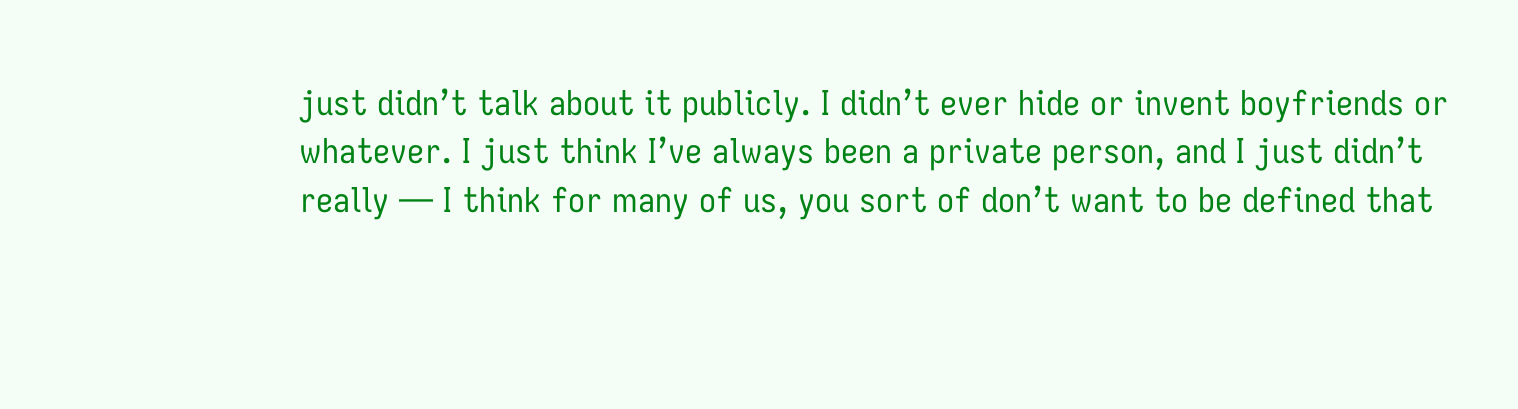just didn’t talk about it publicly. I didn’t ever hide or invent boyfriends or whatever. I just think I’ve always been a private person, and I just didn’t really — I think for many of us, you sort of don’t want to be defined that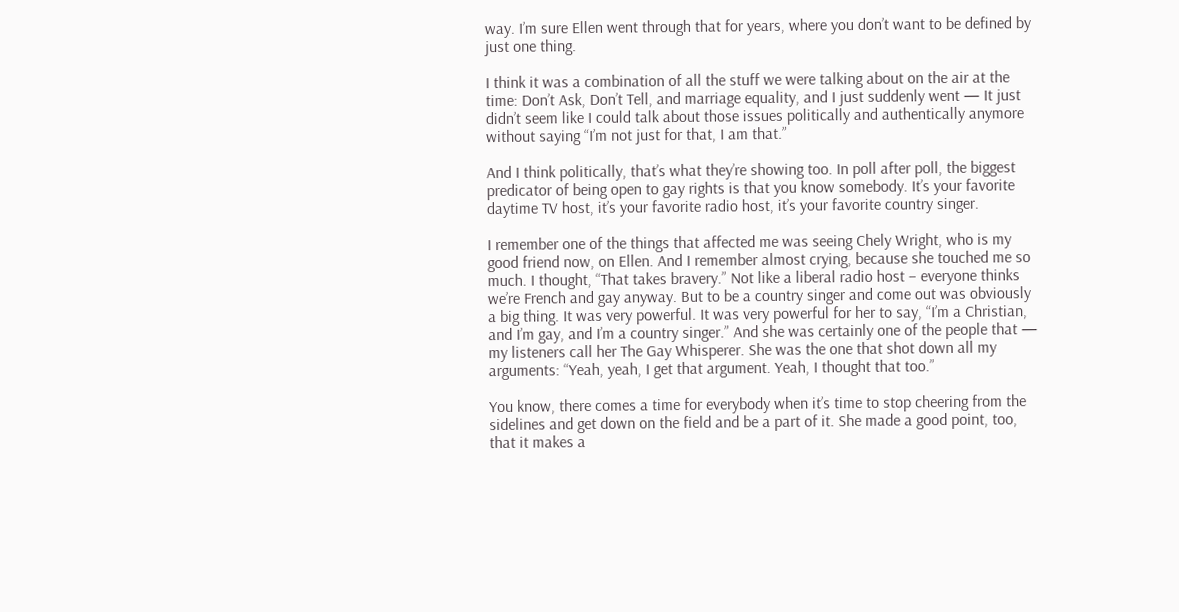way. I’m sure Ellen went through that for years, where you don’t want to be defined by just one thing.

I think it was a combination of all the stuff we were talking about on the air at the time: Don’t Ask, Don’t Tell, and marriage equality, and I just suddenly went — It just didn’t seem like I could talk about those issues politically and authentically anymore without saying “I’m not just for that, I am that.”

And I think politically, that’s what they’re showing too. In poll after poll, the biggest predicator of being open to gay rights is that you know somebody. It’s your favorite daytime TV host, it’s your favorite radio host, it’s your favorite country singer.

I remember one of the things that affected me was seeing Chely Wright, who is my good friend now, on Ellen. And I remember almost crying, because she touched me so much. I thought, “That takes bravery.” Not like a liberal radio host – everyone thinks we’re French and gay anyway. But to be a country singer and come out was obviously a big thing. It was very powerful. It was very powerful for her to say, “I’m a Christian, and I’m gay, and I’m a country singer.” And she was certainly one of the people that — my listeners call her The Gay Whisperer. She was the one that shot down all my arguments: “Yeah, yeah, I get that argument. Yeah, I thought that too.”

You know, there comes a time for everybody when it’s time to stop cheering from the sidelines and get down on the field and be a part of it. She made a good point, too, that it makes a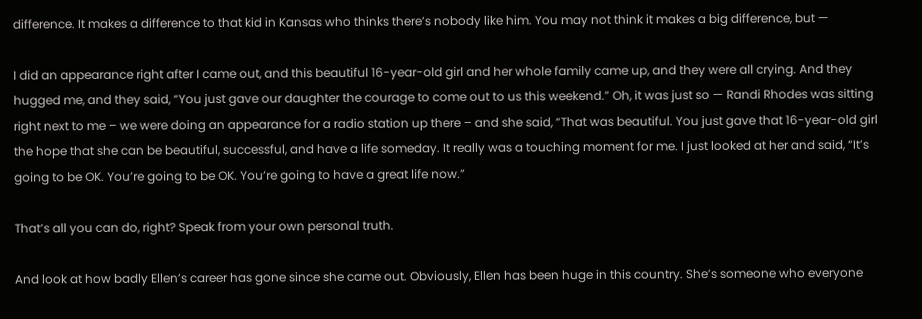difference. It makes a difference to that kid in Kansas who thinks there’s nobody like him. You may not think it makes a big difference, but —

I did an appearance right after I came out, and this beautiful 16-year-old girl and her whole family came up, and they were all crying. And they hugged me, and they said, “You just gave our daughter the courage to come out to us this weekend.” Oh, it was just so — Randi Rhodes was sitting right next to me – we were doing an appearance for a radio station up there – and she said, “That was beautiful. You just gave that 16-year-old girl the hope that she can be beautiful, successful, and have a life someday. It really was a touching moment for me. I just looked at her and said, “It’s going to be OK. You’re going to be OK. You’re going to have a great life now.”

That’s all you can do, right? Speak from your own personal truth.

And look at how badly Ellen’s career has gone since she came out. Obviously, Ellen has been huge in this country. She’s someone who everyone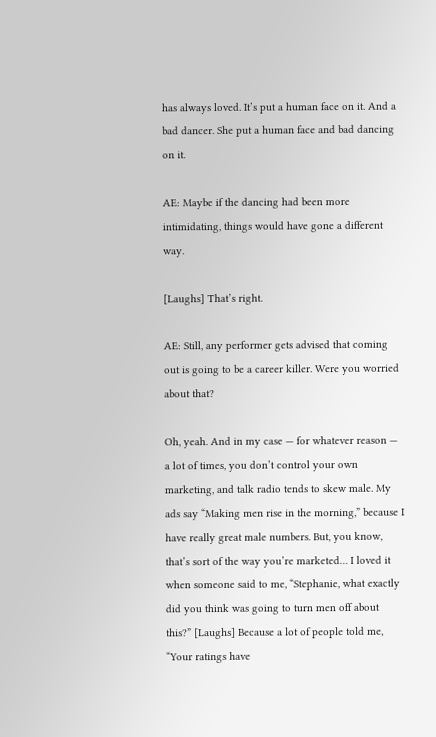has always loved. It’s put a human face on it. And a bad dancer. She put a human face and bad dancing on it.

AE: Maybe if the dancing had been more intimidating, things would have gone a different way.

[Laughs] That’s right.

AE: Still, any performer gets advised that coming out is going to be a career killer. Were you worried about that?

Oh, yeah. And in my case — for whatever reason — a lot of times, you don’t control your own marketing, and talk radio tends to skew male. My ads say “Making men rise in the morning,” because I have really great male numbers. But, you know, that’s sort of the way you’re marketed… I loved it when someone said to me, “Stephanie, what exactly did you think was going to turn men off about this?” [Laughs] Because a lot of people told me, “Your ratings have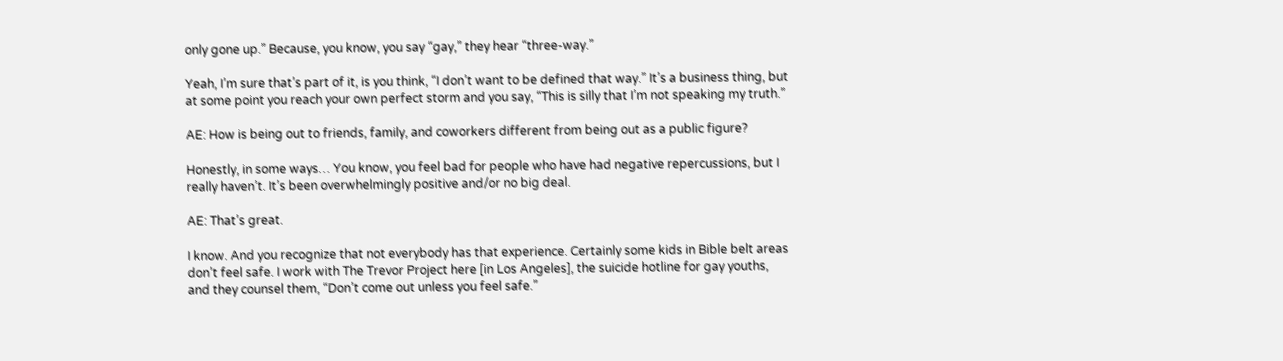only gone up.” Because, you know, you say “gay,” they hear “three-way.”

Yeah, I’m sure that’s part of it, is you think, “I don’t want to be defined that way.” It’s a business thing, but at some point you reach your own perfect storm and you say, “This is silly that I’m not speaking my truth.”

AE: How is being out to friends, family, and coworkers different from being out as a public figure?

Honestly, in some ways… You know, you feel bad for people who have had negative repercussions, but I really haven’t. It’s been overwhelmingly positive and/or no big deal.

AE: That’s great.

I know. And you recognize that not everybody has that experience. Certainly some kids in Bible belt areas don’t feel safe. I work with The Trevor Project here [in Los Angeles], the suicide hotline for gay youths, and they counsel them, “Don’t come out unless you feel safe.”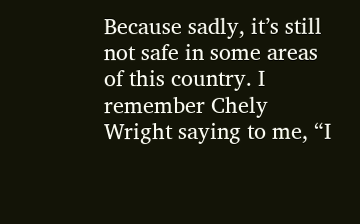Because sadly, it’s still not safe in some areas of this country. I remember Chely Wright saying to me, “I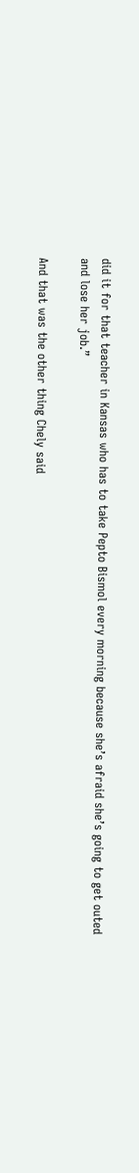did it for that teacher in Kansas who has to take Pepto Bismol every morning because she’s afraid she’s going to get outed and lose her job.”

And that was the other thing Chely said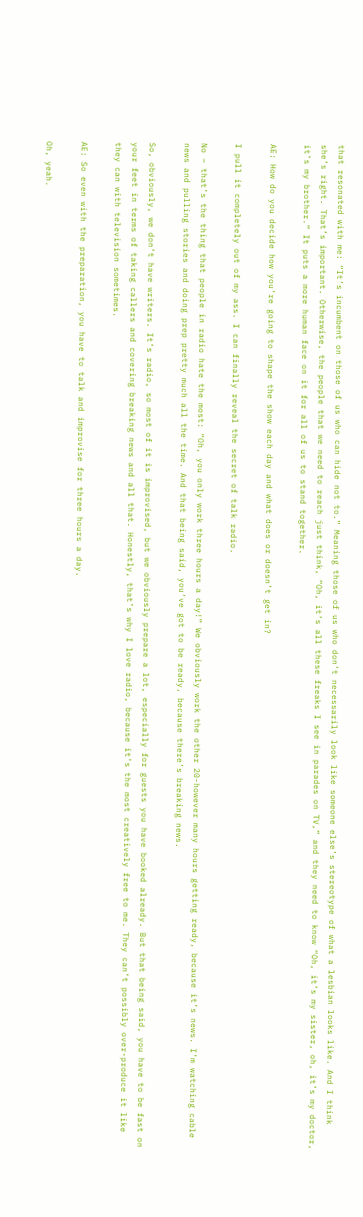that resonated with me: “It’s incumbent on those of us who can hide not to.” Meaning those of us who don’t necessarily look like someone else’s stereotype of what a lesbian looks like. And I think she’s right. That’s important. Otherwise, the people that we need to reach just think, “Oh, it’s all these freaks I see in parades on TV,” and they need to know “Oh, it’s my sister, oh, it’s my doctor, it’s my brother.” It puts a more human face on it for all of us to stand together.

AE: How do you decide how you’re going to shape the show each day and what does or doesn’t get in?

I pull it completely out of my ass. I can finally reveal the secret of talk radio.

No – that’s the thing that people in radio hate the most: “Oh, you only work three hours a day!” We obviously work the other 20-however many hours getting ready, because it’s news. I’m watching cable news and pulling stories and doing prep pretty much all the time. And that being said, you’ve got to be ready, because there’s breaking news.

So, obviously, we don’t have writers. It’s radio, so most of it is improvised, but we obviously prepare a lot, especially for guests you have booked already. But that being said, you have to be fast on your feet in terms of taking callers and covering breaking news and all that. Honestly, that’s why I love radio, because it’s the most creatively free to me. They can’t possibly over-produce it like they can with television sometimes.

AE: So even with the preparation, you have to talk and improvise for three hours a day.

Oh, yeah.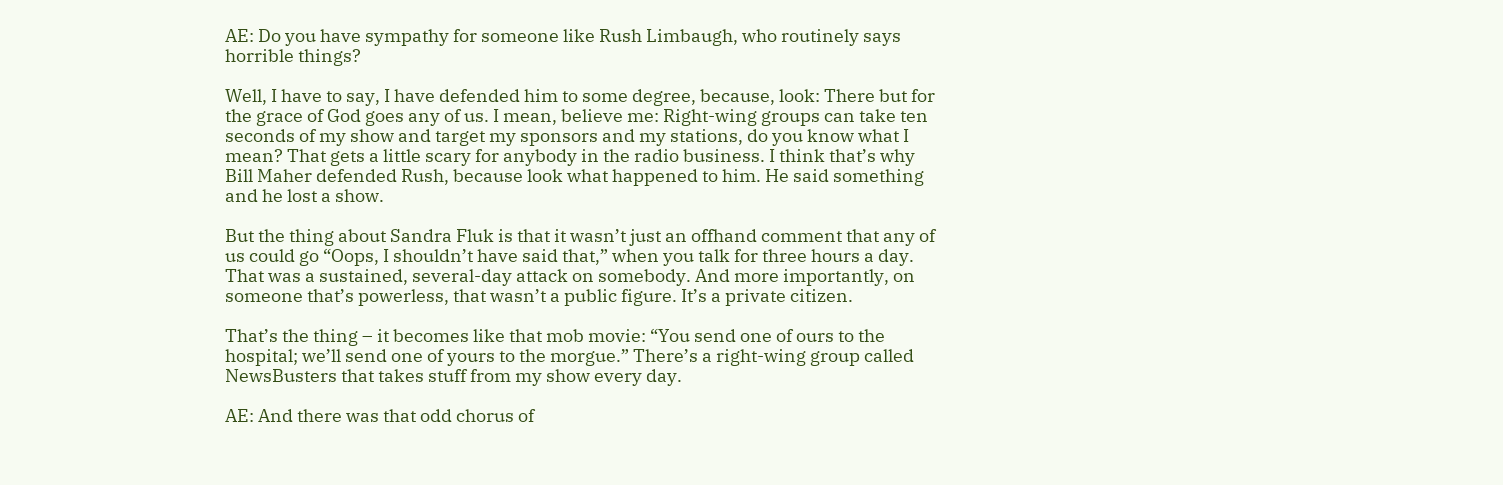AE: Do you have sympathy for someone like Rush Limbaugh, who routinely says horrible things?

Well, I have to say, I have defended him to some degree, because, look: There but for the grace of God goes any of us. I mean, believe me: Right-wing groups can take ten seconds of my show and target my sponsors and my stations, do you know what I mean? That gets a little scary for anybody in the radio business. I think that’s why Bill Maher defended Rush, because look what happened to him. He said something and he lost a show.

But the thing about Sandra Fluk is that it wasn’t just an offhand comment that any of us could go “Oops, I shouldn’t have said that,” when you talk for three hours a day. That was a sustained, several-day attack on somebody. And more importantly, on someone that’s powerless, that wasn’t a public figure. It’s a private citizen.

That’s the thing – it becomes like that mob movie: “You send one of ours to the hospital; we’ll send one of yours to the morgue.” There’s a right-wing group called NewsBusters that takes stuff from my show every day.

AE: And there was that odd chorus of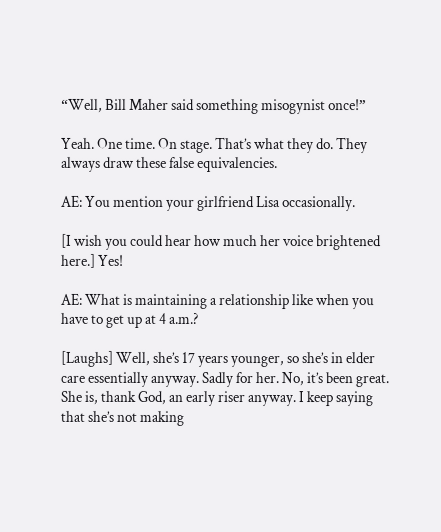“Well, Bill Maher said something misogynist once!”

Yeah. One time. On stage. That’s what they do. They always draw these false equivalencies.

AE: You mention your girlfriend Lisa occasionally.

[I wish you could hear how much her voice brightened here.] Yes!

AE: What is maintaining a relationship like when you have to get up at 4 a.m.?

[Laughs] Well, she’s 17 years younger, so she’s in elder care essentially anyway. Sadly for her. No, it’s been great. She is, thank God, an early riser anyway. I keep saying that she’s not making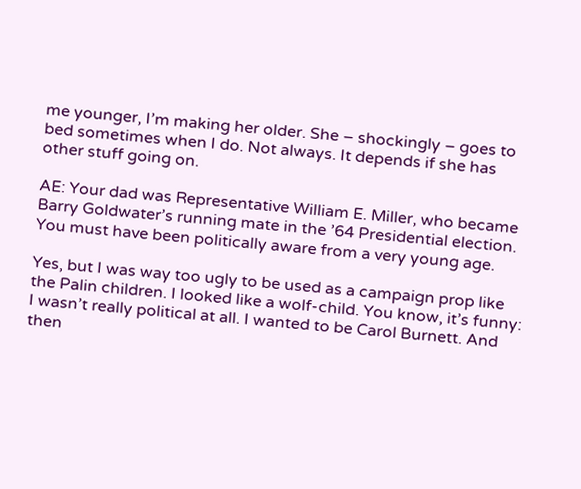me younger, I’m making her older. She – shockingly – goes to bed sometimes when I do. Not always. It depends if she has other stuff going on.

AE: Your dad was Representative William E. Miller, who became Barry Goldwater’s running mate in the ’64 Presidential election. You must have been politically aware from a very young age.

Yes, but I was way too ugly to be used as a campaign prop like the Palin children. I looked like a wolf-child. You know, it’s funny: I wasn’t really political at all. I wanted to be Carol Burnett. And then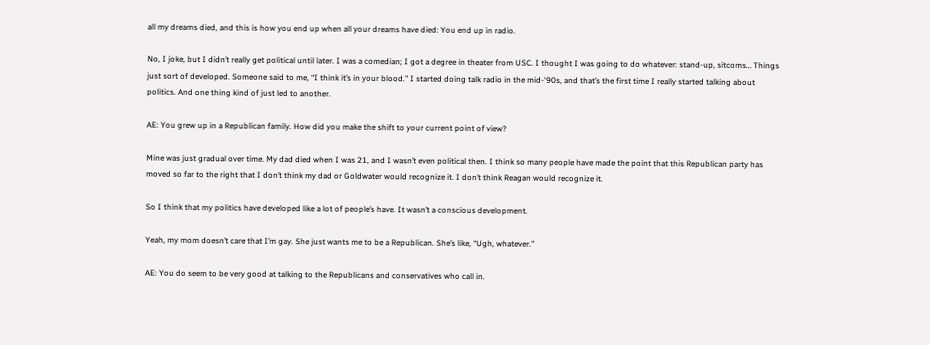all my dreams died, and this is how you end up when all your dreams have died: You end up in radio.

No, I joke, but I didn’t really get political until later. I was a comedian; I got a degree in theater from USC. I thought I was going to do whatever: stand-up, sitcoms… Things just sort of developed. Someone said to me, “I think it’s in your blood.” I started doing talk radio in the mid-‘90s, and that’s the first time I really started talking about politics. And one thing kind of just led to another.

AE: You grew up in a Republican family. How did you make the shift to your current point of view?

Mine was just gradual over time. My dad died when I was 21, and I wasn’t even political then. I think so many people have made the point that this Republican party has moved so far to the right that I don’t think my dad or Goldwater would recognize it. I don’t think Reagan would recognize it.

So I think that my politics have developed like a lot of people’s have. It wasn’t a conscious development.

Yeah, my mom doesn’t care that I’m gay. She just wants me to be a Republican. She’s like, “Ugh, whatever.”

AE: You do seem to be very good at talking to the Republicans and conservatives who call in.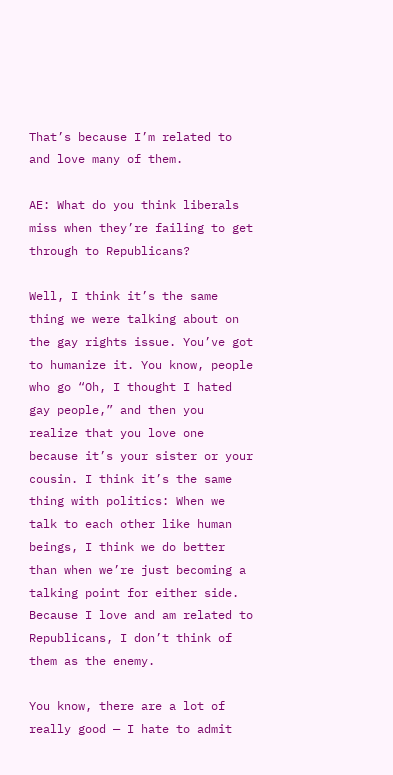That’s because I’m related to and love many of them.

AE: What do you think liberals miss when they’re failing to get through to Republicans?

Well, I think it’s the same thing we were talking about on the gay rights issue. You’ve got to humanize it. You know, people who go “Oh, I thought I hated gay people,” and then you realize that you love one because it’s your sister or your cousin. I think it’s the same thing with politics: When we talk to each other like human beings, I think we do better than when we’re just becoming a talking point for either side. Because I love and am related to Republicans, I don’t think of them as the enemy.

You know, there are a lot of really good — I hate to admit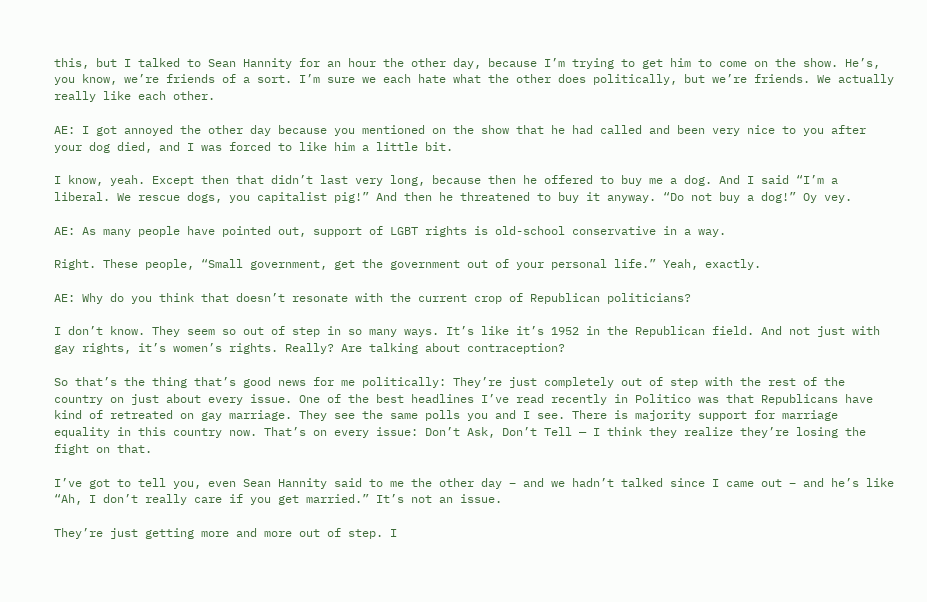this, but I talked to Sean Hannity for an hour the other day, because I’m trying to get him to come on the show. He’s, you know, we’re friends of a sort. I’m sure we each hate what the other does politically, but we’re friends. We actually really like each other.

AE: I got annoyed the other day because you mentioned on the show that he had called and been very nice to you after your dog died, and I was forced to like him a little bit.

I know, yeah. Except then that didn’t last very long, because then he offered to buy me a dog. And I said “I’m a liberal. We rescue dogs, you capitalist pig!” And then he threatened to buy it anyway. “Do not buy a dog!” Oy vey.

AE: As many people have pointed out, support of LGBT rights is old-school conservative in a way.

Right. These people, “Small government, get the government out of your personal life.” Yeah, exactly.

AE: Why do you think that doesn’t resonate with the current crop of Republican politicians?

I don’t know. They seem so out of step in so many ways. It’s like it’s 1952 in the Republican field. And not just with gay rights, it’s women’s rights. Really? Are talking about contraception?

So that’s the thing that’s good news for me politically: They’re just completely out of step with the rest of the country on just about every issue. One of the best headlines I’ve read recently in Politico was that Republicans have kind of retreated on gay marriage. They see the same polls you and I see. There is majority support for marriage equality in this country now. That’s on every issue: Don’t Ask, Don’t Tell — I think they realize they’re losing the fight on that.

I’ve got to tell you, even Sean Hannity said to me the other day – and we hadn’t talked since I came out – and he’s like “Ah, I don’t really care if you get married.” It’s not an issue.

They’re just getting more and more out of step. I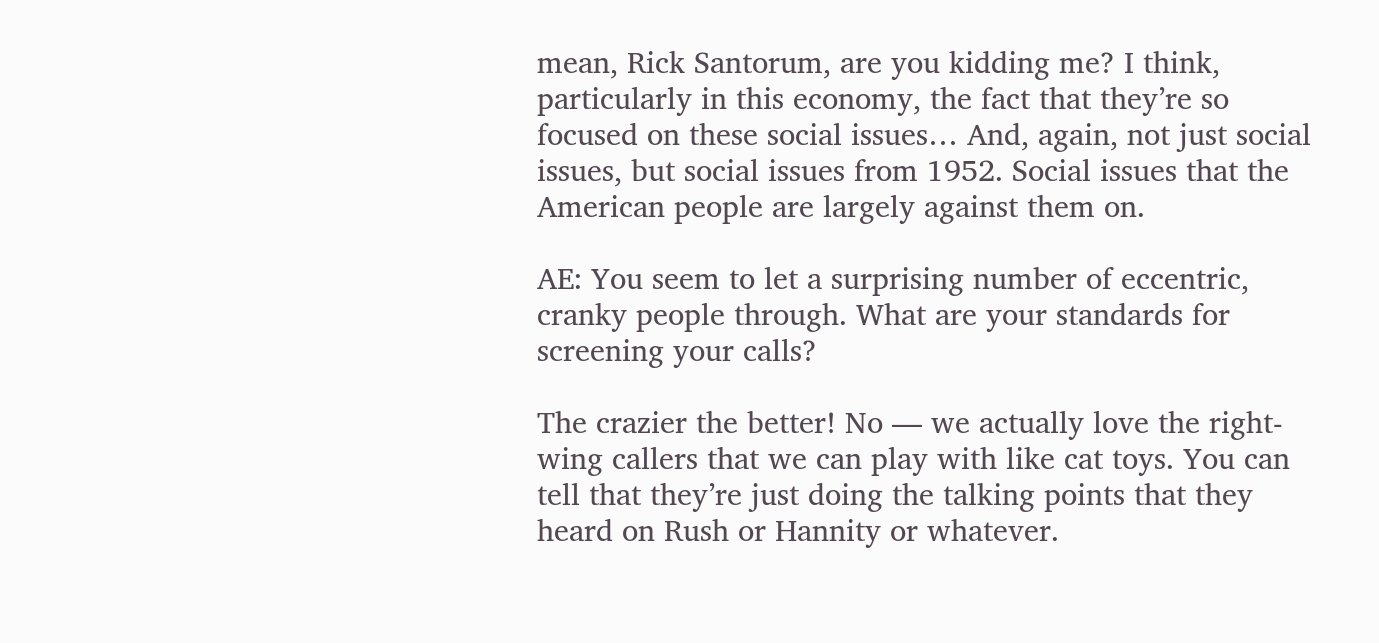mean, Rick Santorum, are you kidding me? I think, particularly in this economy, the fact that they’re so focused on these social issues… And, again, not just social issues, but social issues from 1952. Social issues that the American people are largely against them on.

AE: You seem to let a surprising number of eccentric, cranky people through. What are your standards for screening your calls?

The crazier the better! No — we actually love the right-wing callers that we can play with like cat toys. You can tell that they’re just doing the talking points that they heard on Rush or Hannity or whatever.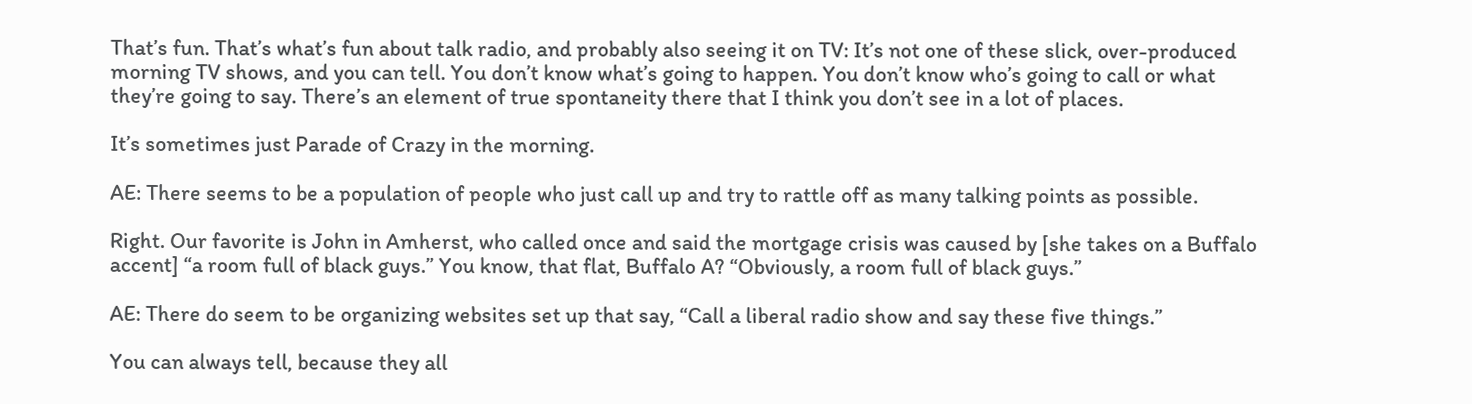That’s fun. That’s what’s fun about talk radio, and probably also seeing it on TV: It’s not one of these slick, over-produced morning TV shows, and you can tell. You don’t know what’s going to happen. You don’t know who’s going to call or what they’re going to say. There’s an element of true spontaneity there that I think you don’t see in a lot of places.

It’s sometimes just Parade of Crazy in the morning.

AE: There seems to be a population of people who just call up and try to rattle off as many talking points as possible.

Right. Our favorite is John in Amherst, who called once and said the mortgage crisis was caused by [she takes on a Buffalo accent] “a room full of black guys.” You know, that flat, Buffalo A? “Obviously, a room full of black guys.”

AE: There do seem to be organizing websites set up that say, “Call a liberal radio show and say these five things.”

You can always tell, because they all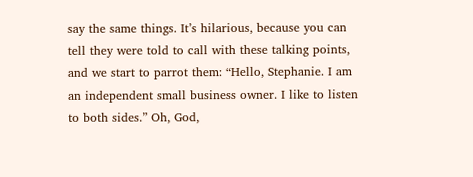say the same things. It’s hilarious, because you can tell they were told to call with these talking points, and we start to parrot them: “Hello, Stephanie. I am an independent small business owner. I like to listen to both sides.” Oh, God,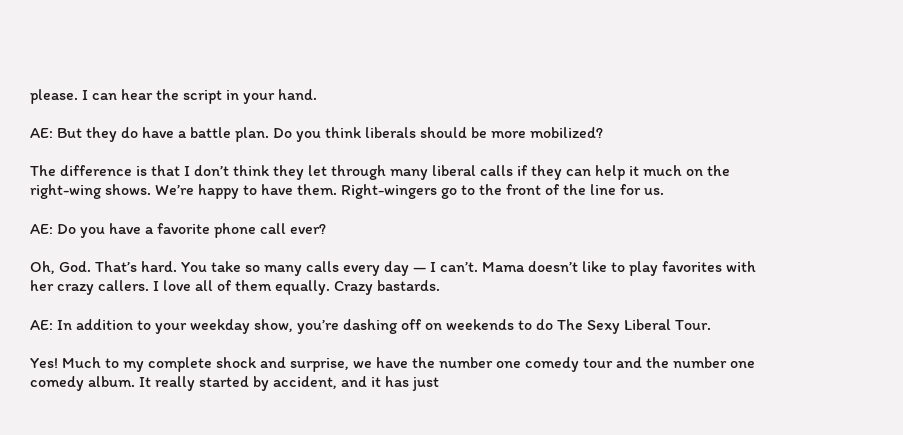please. I can hear the script in your hand.

AE: But they do have a battle plan. Do you think liberals should be more mobilized?

The difference is that I don’t think they let through many liberal calls if they can help it much on the right-wing shows. We’re happy to have them. Right-wingers go to the front of the line for us.

AE: Do you have a favorite phone call ever?

Oh, God. That’s hard. You take so many calls every day — I can’t. Mama doesn’t like to play favorites with her crazy callers. I love all of them equally. Crazy bastards.

AE: In addition to your weekday show, you’re dashing off on weekends to do The Sexy Liberal Tour.

Yes! Much to my complete shock and surprise, we have the number one comedy tour and the number one comedy album. It really started by accident, and it has just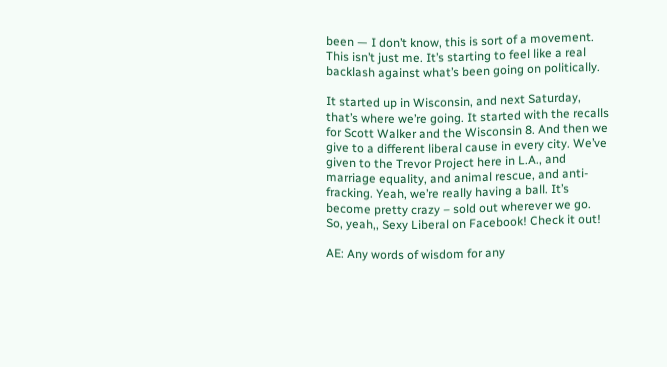been — I don’t know, this is sort of a movement. This isn’t just me. It’s starting to feel like a real backlash against what’s been going on politically.

It started up in Wisconsin, and next Saturday, that’s where we’re going. It started with the recalls for Scott Walker and the Wisconsin 8. And then we give to a different liberal cause in every city. We’ve given to the Trevor Project here in L.A., and marriage equality, and animal rescue, and anti-fracking. Yeah, we’re really having a ball. It’s become pretty crazy – sold out wherever we go. So, yeah,, Sexy Liberal on Facebook! Check it out!

AE: Any words of wisdom for any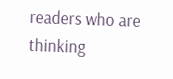readers who are thinking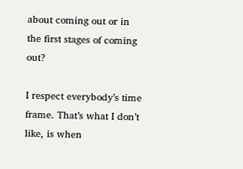about coming out or in the first stages of coming out?

I respect everybody’s time frame. That’s what I don’t like, is when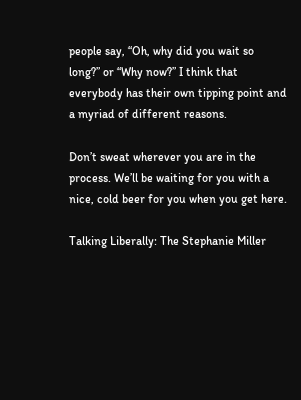people say, “Oh, why did you wait so long?” or “Why now?” I think that everybody has their own tipping point and a myriad of different reasons.

Don’t sweat wherever you are in the process. We’ll be waiting for you with a nice, cold beer for you when you get here.

Talking Liberally: The Stephanie Miller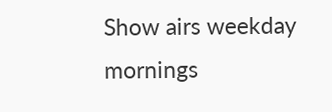Show airs weekday mornings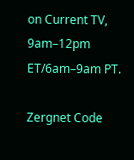on Current TV, 9am–12pm ET/6am–9am PT.

Zergnet Code